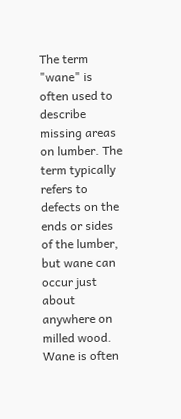The term "wane" is often used to describe missing areas on lumber. The term typically refers to defects on the ends or sides of the lumber, but wane can occur just about anywhere on milled wood. Wane is often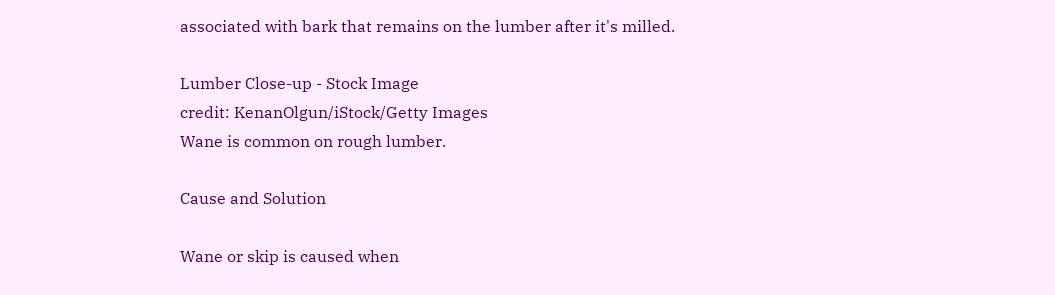associated with bark that remains on the lumber after it's milled.

Lumber Close-up - Stock Image
credit: KenanOlgun/iStock/Getty Images
Wane is common on rough lumber.

Cause and Solution

Wane or skip is caused when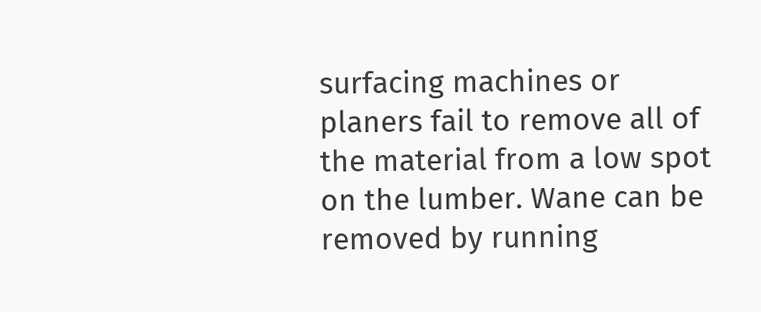surfacing machines or planers fail to remove all of the material from a low spot on the lumber. Wane can be removed by running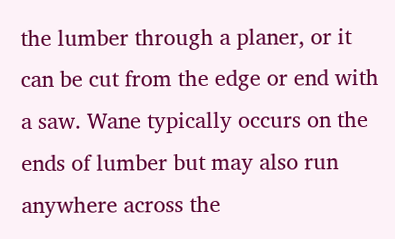the lumber through a planer, or it can be cut from the edge or end with a saw. Wane typically occurs on the ends of lumber but may also run anywhere across the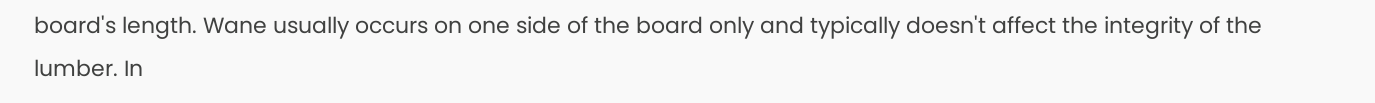board's length. Wane usually occurs on one side of the board only and typically doesn't affect the integrity of the lumber. In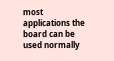most applications the board can be used normally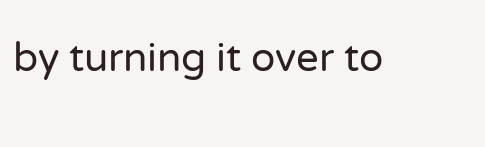by turning it over to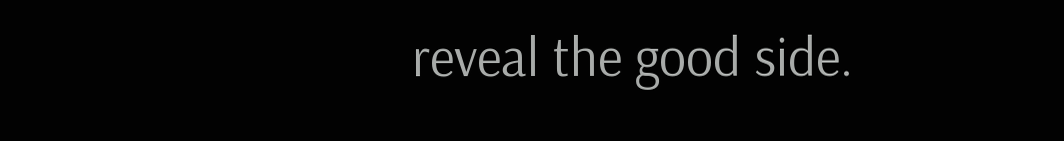reveal the good side.